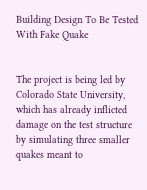Building Design To Be Tested With Fake Quake


The project is being led by Colorado State University, which has already inflicted damage on the test structure by simulating three smaller quakes meant to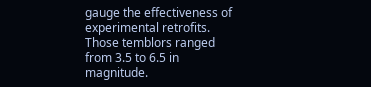gauge the effectiveness of experimental retrofits. Those temblors ranged from 3.5 to 6.5 in magnitude.